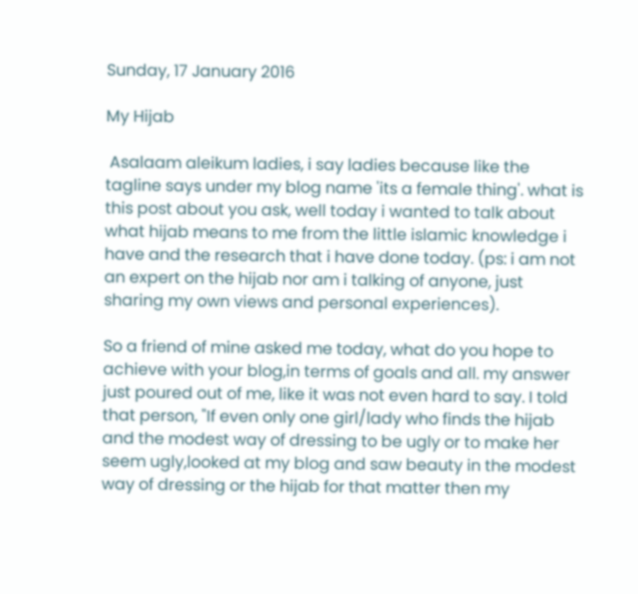Sunday, 17 January 2016

My Hijab

 Asalaam aleikum ladies, i say ladies because like the tagline says under my blog name 'its a female thing'. what is this post about you ask, well today i wanted to talk about what hijab means to me from the little islamic knowledge i have and the research that i have done today. (ps: i am not an expert on the hijab nor am i talking of anyone, just sharing my own views and personal experiences).

So a friend of mine asked me today, what do you hope to achieve with your blog,in terms of goals and all. my answer just poured out of me, like it was not even hard to say. I told that person, "If even only one girl/lady who finds the hijab and the modest way of dressing to be ugly or to make her seem ugly,looked at my blog and saw beauty in the modest way of dressing or the hijab for that matter then my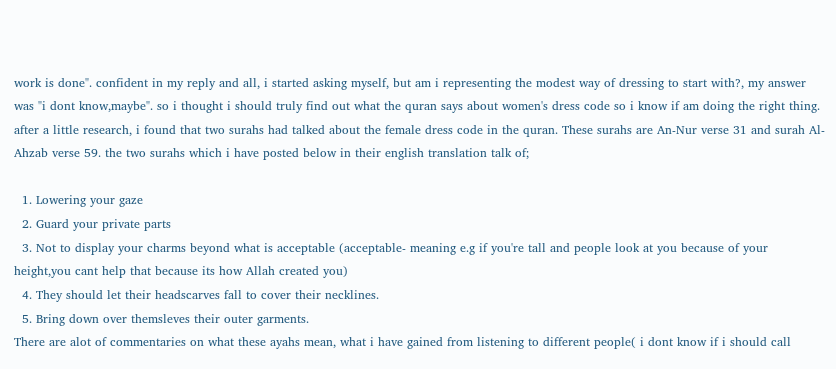work is done". confident in my reply and all, i started asking myself, but am i representing the modest way of dressing to start with?, my answer was "i dont know,maybe". so i thought i should truly find out what the quran says about women's dress code so i know if am doing the right thing. after a little research, i found that two surahs had talked about the female dress code in the quran. These surahs are An-Nur verse 31 and surah Al-Ahzab verse 59. the two surahs which i have posted below in their english translation talk of;

  1. Lowering your gaze
  2. Guard your private parts
  3. Not to display your charms beyond what is acceptable (acceptable- meaning e.g if you're tall and people look at you because of your height,you cant help that because its how Allah created you)
  4. They should let their headscarves fall to cover their necklines.
  5. Bring down over themsleves their outer garments.
There are alot of commentaries on what these ayahs mean, what i have gained from listening to different people( i dont know if i should call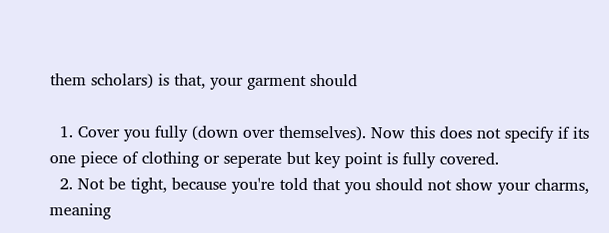them scholars) is that, your garment should

  1. Cover you fully (down over themselves). Now this does not specify if its one piece of clothing or seperate but key point is fully covered.
  2. Not be tight, because you're told that you should not show your charms, meaning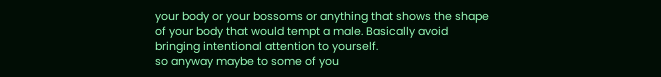your body or your bossoms or anything that shows the shape of your body that would tempt a male. Basically avoid bringing intentional attention to yourself.
so anyway maybe to some of you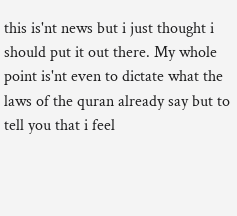this is'nt news but i just thought i should put it out there. My whole point is'nt even to dictate what the laws of the quran already say but to tell you that i feel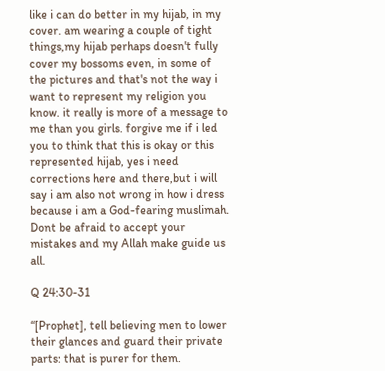like i can do better in my hijab, in my cover. am wearing a couple of tight things,my hijab perhaps doesn't fully cover my bossoms even, in some of the pictures and that's not the way i want to represent my religion you know. it really is more of a message to me than you girls. forgive me if i led you to think that this is okay or this represented hijab, yes i need corrections here and there,but i will say i am also not wrong in how i dress because i am a God-fearing muslimah. Dont be afraid to accept your mistakes and my Allah make guide us all.

Q 24:30-31

“[Prophet], tell believing men to lower their glances and guard their private parts: that is purer for them.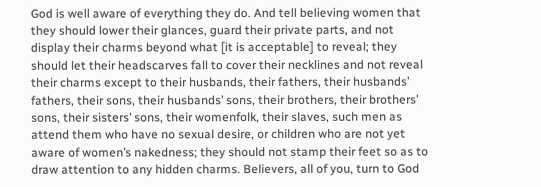God is well aware of everything they do. And tell believing women that they should lower their glances, guard their private parts, and not display their charms beyond what [it is acceptable] to reveal; they should let their headscarves fall to cover their necklines and not reveal their charms except to their husbands, their fathers, their husbands’ fathers, their sons, their husbands’ sons, their brothers, their brothers’ sons, their sisters’ sons, their womenfolk, their slaves, such men as attend them who have no sexual desire, or children who are not yet aware of women’s nakedness; they should not stamp their feet so as to draw attention to any hidden charms. Believers, all of you, turn to God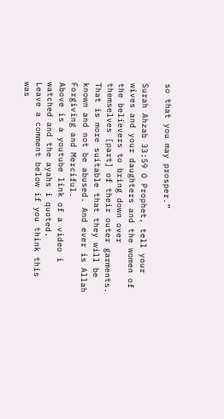so that you may prosper.”

Surah Ahzab 33:59 O Prophet, tell your wives and your daughters and the women of the believers to bring down over themselves [part] of their outer garments. That is more suitable that they will be known and not be abused. And ever is Allah Forgiving and Merciful.
Above is a youtube link of a video i watched and the ayahs i quoted.
Leave a comment below if you think this was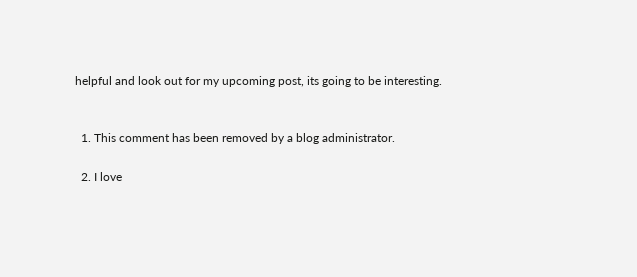helpful and look out for my upcoming post, its going to be interesting.


  1. This comment has been removed by a blog administrator.

  2. I love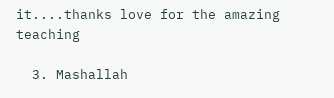it....thanks love for the amazing teaching

  3. Mashallah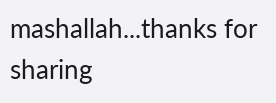mashallah...thanks for sharing